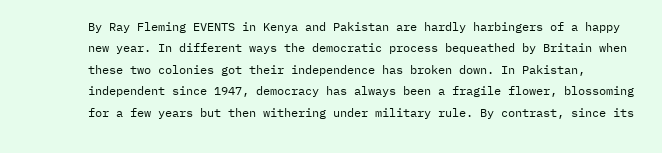By Ray Fleming EVENTS in Kenya and Pakistan are hardly harbingers of a happy new year. In different ways the democratic process bequeathed by Britain when these two colonies got their independence has broken down. In Pakistan, independent since 1947, democracy has always been a fragile flower, blossoming for a few years but then withering under military rule. By contrast, since its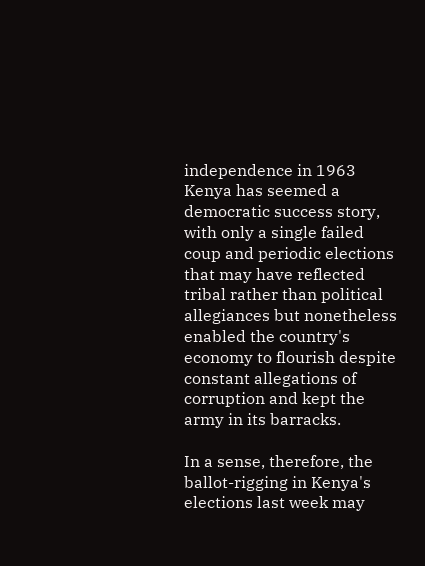independence in 1963 Kenya has seemed a democratic success story, with only a single failed coup and periodic elections that may have reflected tribal rather than political allegiances but nonetheless enabled the country's economy to flourish despite constant allegations of corruption and kept the army in its barracks.

In a sense, therefore, the ballot-rigging in Kenya's elections last week may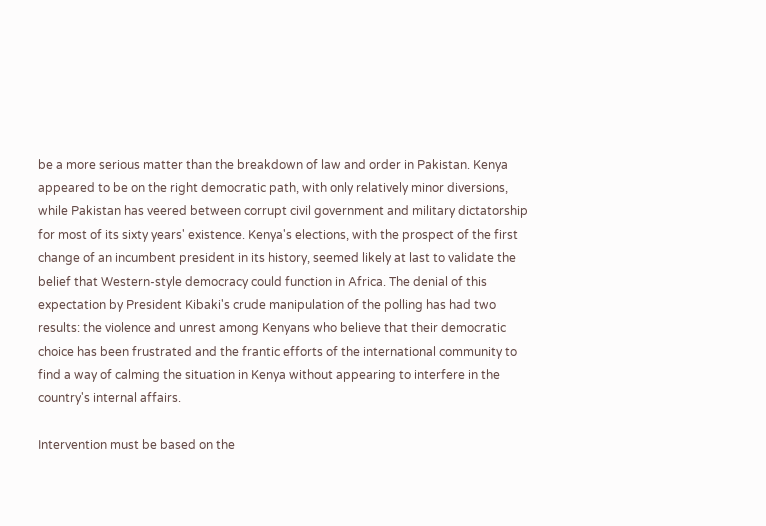be a more serious matter than the breakdown of law and order in Pakistan. Kenya appeared to be on the right democratic path, with only relatively minor diversions, while Pakistan has veered between corrupt civil government and military dictatorship for most of its sixty years' existence. Kenya's elections, with the prospect of the first change of an incumbent president in its history, seemed likely at last to validate the belief that Western-style democracy could function in Africa. The denial of this expectation by President Kibaki's crude manipulation of the polling has had two results: the violence and unrest among Kenyans who believe that their democratic choice has been frustrated and the frantic efforts of the international community to find a way of calming the situation in Kenya without appearing to interfere in the country's internal affairs.

Intervention must be based on the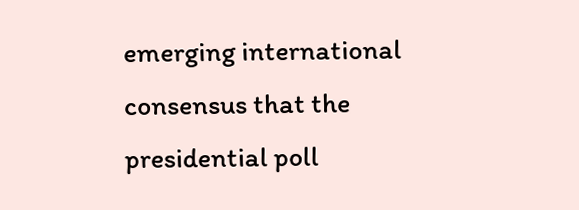emerging international consensus that the presidential poll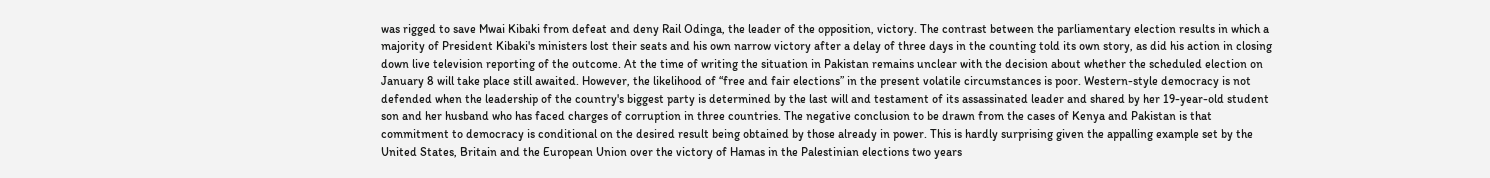was rigged to save Mwai Kibaki from defeat and deny Rail Odinga, the leader of the opposition, victory. The contrast between the parliamentary election results in which a majority of President Kibaki's ministers lost their seats and his own narrow victory after a delay of three days in the counting told its own story, as did his action in closing down live television reporting of the outcome. At the time of writing the situation in Pakistan remains unclear with the decision about whether the scheduled election on January 8 will take place still awaited. However, the likelihood of “free and fair elections” in the present volatile circumstances is poor. Western-style democracy is not defended when the leadership of the country's biggest party is determined by the last will and testament of its assassinated leader and shared by her 19-year-old student son and her husband who has faced charges of corruption in three countries. The negative conclusion to be drawn from the cases of Kenya and Pakistan is that commitment to democracy is conditional on the desired result being obtained by those already in power. This is hardly surprising given the appalling example set by the United States, Britain and the European Union over the victory of Hamas in the Palestinian elections two years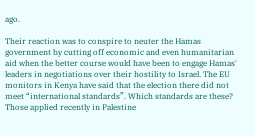ago.

Their reaction was to conspire to neuter the Hamas government by cutting off economic and even humanitarian aid when the better course would have been to engage Hamas' leaders in negotiations over their hostility to Israel. The EU monitors in Kenya have said that the election there did not meet “international standards”. Which standards are these? Those applied recently in Palestine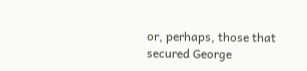or, perhaps, those that secured George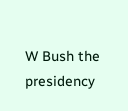W Bush the presidency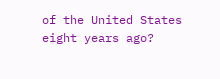of the United States eight years ago?